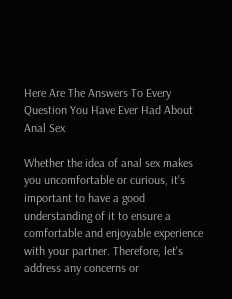Here Are The Answers To Every Question You Have Ever Had About Anal Sex

Whether the idea of anal sex makes you uncomfortable or curious, it's important to have a good understanding of it to ensure a comfortable and enjoyable experience with your partner. Therefore, let's address any concerns or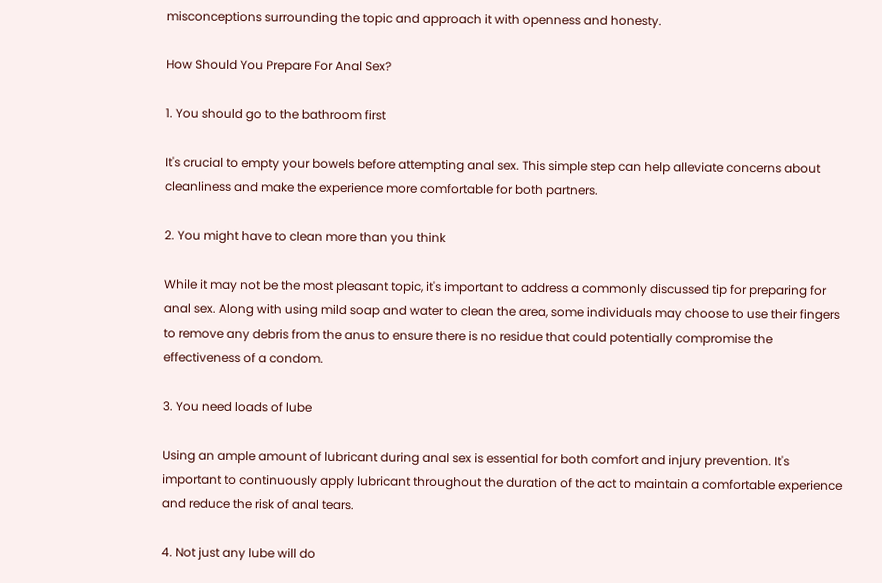misconceptions surrounding the topic and approach it with openness and honesty.

How Should You Prepare For Anal Sex?

1. You should go to the bathroom first

It's crucial to empty your bowels before attempting anal sex. This simple step can help alleviate concerns about cleanliness and make the experience more comfortable for both partners.

2. You might have to clean more than you think

While it may not be the most pleasant topic, it's important to address a commonly discussed tip for preparing for anal sex. Along with using mild soap and water to clean the area, some individuals may choose to use their fingers to remove any debris from the anus to ensure there is no residue that could potentially compromise the effectiveness of a condom.

3. You need loads of lube

Using an ample amount of lubricant during anal sex is essential for both comfort and injury prevention. It's important to continuously apply lubricant throughout the duration of the act to maintain a comfortable experience and reduce the risk of anal tears.

4. Not just any lube will do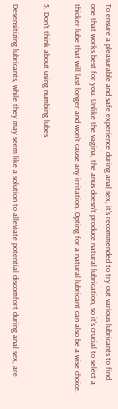To ensure a pleasurable and safe experience during anal sex, it's recommended to try out various lubricants to find one that works best for you. Unlike the vagina, the anus doesn't produce natural lubrication, so it's crucial to select a thicker lube that will last longer and won't cause any irritation. Opting for a natural lubricant can also be a wise choice.

5. Don't think about using numbing lubes

Desensitizing lubricants, while they may seem like a solution to alleviate potential discomfort during anal sex, are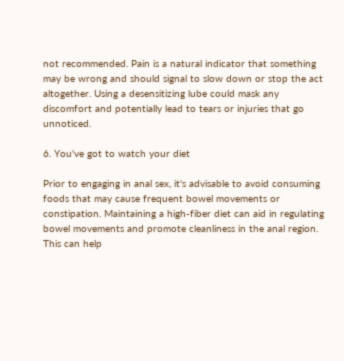not recommended. Pain is a natural indicator that something may be wrong and should signal to slow down or stop the act altogether. Using a desensitizing lube could mask any discomfort and potentially lead to tears or injuries that go unnoticed.

6. You've got to watch your diet

Prior to engaging in anal sex, it's advisable to avoid consuming foods that may cause frequent bowel movements or constipation. Maintaining a high-fiber diet can aid in regulating bowel movements and promote cleanliness in the anal region. This can help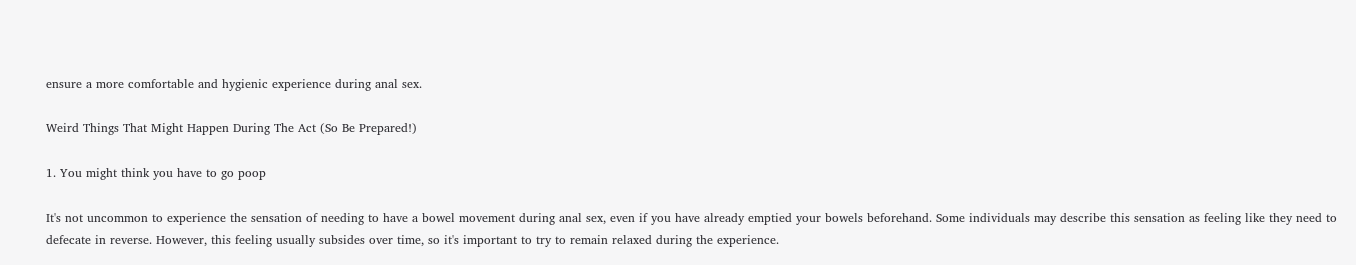ensure a more comfortable and hygienic experience during anal sex.

Weird Things That Might Happen During The Act (So Be Prepared!)

1. You might think you have to go poop

It's not uncommon to experience the sensation of needing to have a bowel movement during anal sex, even if you have already emptied your bowels beforehand. Some individuals may describe this sensation as feeling like they need to defecate in reverse. However, this feeling usually subsides over time, so it's important to try to remain relaxed during the experience.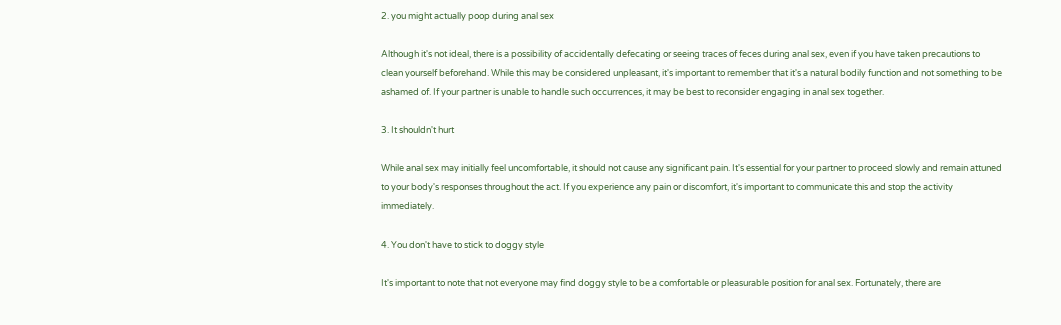2. you might actually poop during anal sex

Although it's not ideal, there is a possibility of accidentally defecating or seeing traces of feces during anal sex, even if you have taken precautions to clean yourself beforehand. While this may be considered unpleasant, it's important to remember that it's a natural bodily function and not something to be ashamed of. If your partner is unable to handle such occurrences, it may be best to reconsider engaging in anal sex together.

3. It shouldn't hurt

While anal sex may initially feel uncomfortable, it should not cause any significant pain. It's essential for your partner to proceed slowly and remain attuned to your body's responses throughout the act. If you experience any pain or discomfort, it's important to communicate this and stop the activity immediately.

4. You don't have to stick to doggy style

It's important to note that not everyone may find doggy style to be a comfortable or pleasurable position for anal sex. Fortunately, there are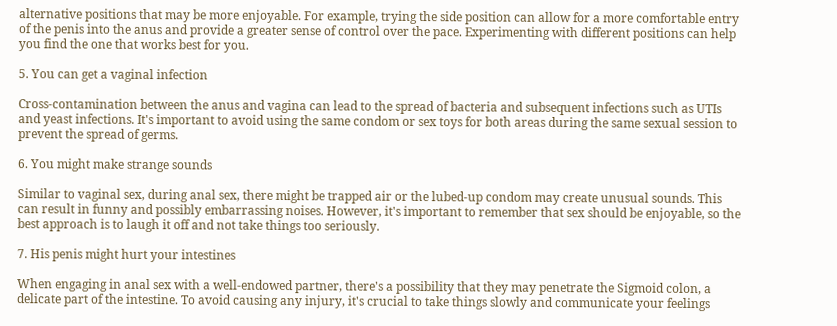alternative positions that may be more enjoyable. For example, trying the side position can allow for a more comfortable entry of the penis into the anus and provide a greater sense of control over the pace. Experimenting with different positions can help you find the one that works best for you.

5. You can get a vaginal infection

Cross-contamination between the anus and vagina can lead to the spread of bacteria and subsequent infections such as UTIs and yeast infections. It's important to avoid using the same condom or sex toys for both areas during the same sexual session to prevent the spread of germs.

6. You might make strange sounds

Similar to vaginal sex, during anal sex, there might be trapped air or the lubed-up condom may create unusual sounds. This can result in funny and possibly embarrassing noises. However, it's important to remember that sex should be enjoyable, so the best approach is to laugh it off and not take things too seriously.

7. His penis might hurt your intestines

When engaging in anal sex with a well-endowed partner, there's a possibility that they may penetrate the Sigmoid colon, a delicate part of the intestine. To avoid causing any injury, it's crucial to take things slowly and communicate your feelings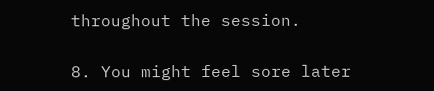throughout the session.

8. You might feel sore later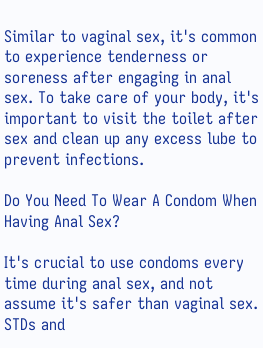Similar to vaginal sex, it's common to experience tenderness or soreness after engaging in anal sex. To take care of your body, it's important to visit the toilet after sex and clean up any excess lube to prevent infections.

Do You Need To Wear A Condom When Having Anal Sex?

It's crucial to use condoms every time during anal sex, and not assume it's safer than vaginal sex. STDs and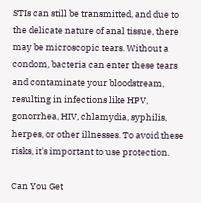STIs can still be transmitted, and due to the delicate nature of anal tissue, there may be microscopic tears. Without a condom, bacteria can enter these tears and contaminate your bloodstream, resulting in infections like HPV, gonorrhea, HIV, chlamydia, syphilis, herpes, or other illnesses. To avoid these risks, it's important to use protection.

Can You Get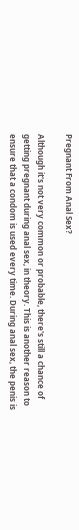Pregnant From Anal Sex?

Although it's not very common or probable, there's still a chance of getting pregnant during anal sex, in theory. This is another reason to ensure that a condom is used every time. During anal sex, the penis is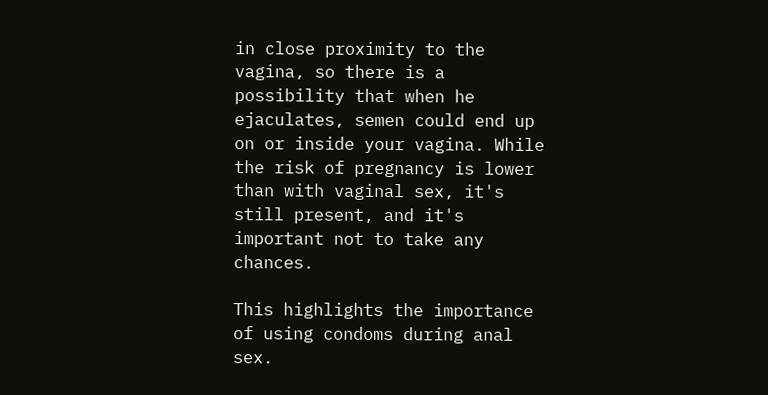in close proximity to the vagina, so there is a possibility that when he ejaculates, semen could end up on or inside your vagina. While the risk of pregnancy is lower than with vaginal sex, it's still present, and it's important not to take any chances.

This highlights the importance of using condoms during anal sex.